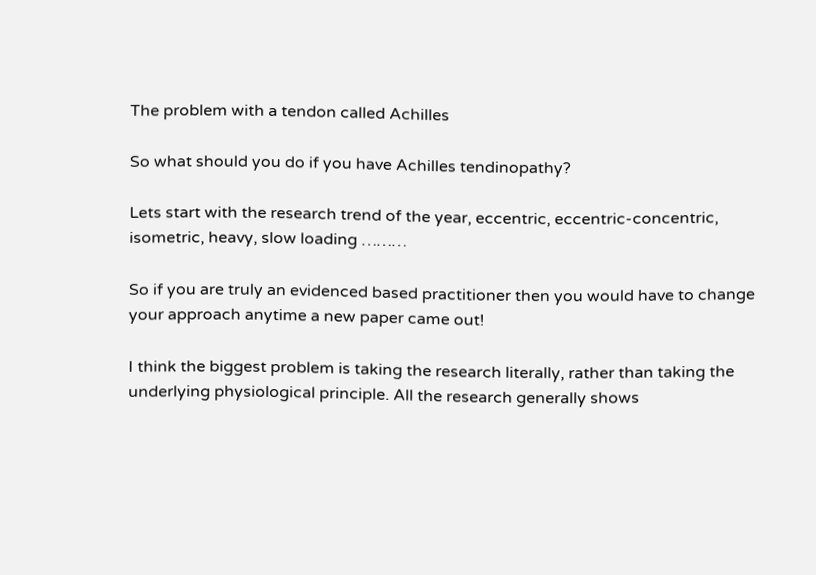The problem with a tendon called Achilles

So what should you do if you have Achilles tendinopathy?

Lets start with the research trend of the year, eccentric, eccentric-concentric, isometric, heavy, slow loading ………

So if you are truly an evidenced based practitioner then you would have to change your approach anytime a new paper came out!

I think the biggest problem is taking the research literally, rather than taking the underlying physiological principle. All the research generally shows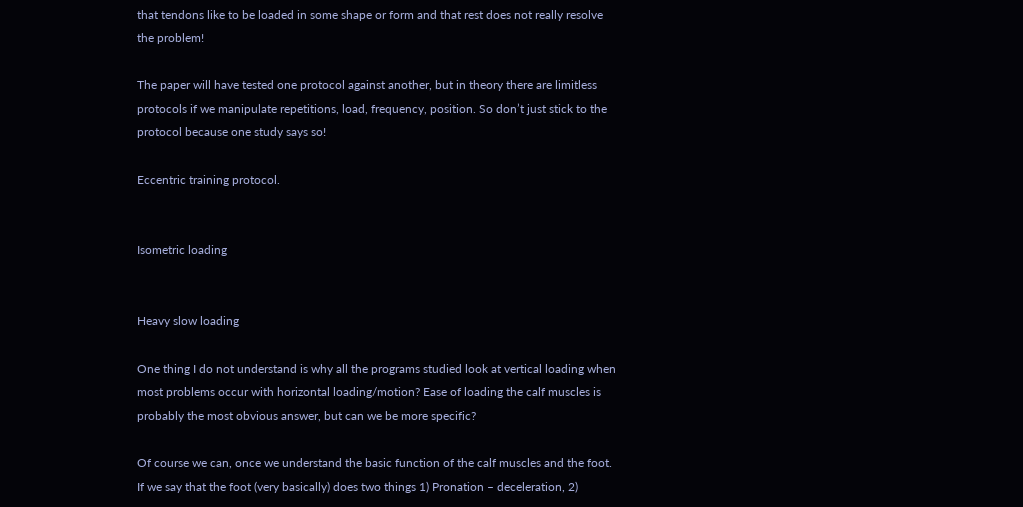that tendons like to be loaded in some shape or form and that rest does not really resolve the problem!

The paper will have tested one protocol against another, but in theory there are limitless protocols if we manipulate repetitions, load, frequency, position. So don’t just stick to the protocol because one study says so!

Eccentric training protocol.


Isometric loading


Heavy slow loading

One thing I do not understand is why all the programs studied look at vertical loading when most problems occur with horizontal loading/motion? Ease of loading the calf muscles is probably the most obvious answer, but can we be more specific?

Of course we can, once we understand the basic function of the calf muscles and the foot. If we say that the foot (very basically) does two things 1) Pronation – deceleration, 2)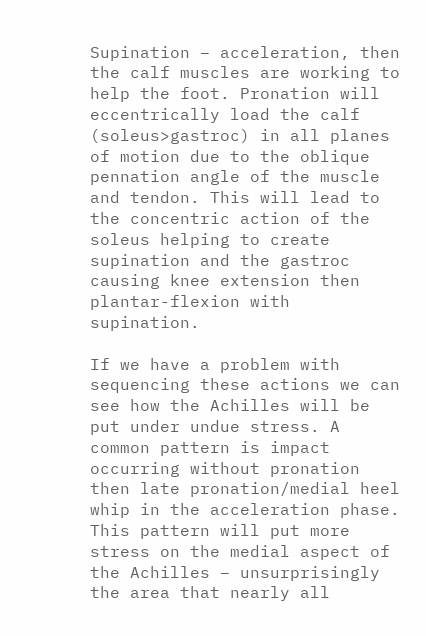Supination – acceleration, then the calf muscles are working to help the foot. Pronation will eccentrically load the calf (soleus>gastroc) in all planes of motion due to the oblique pennation angle of the muscle and tendon. This will lead to the concentric action of the soleus helping to create supination and the gastroc causing knee extension then plantar-flexion with supination.

If we have a problem with sequencing these actions we can see how the Achilles will be put under undue stress. A common pattern is impact occurring without pronation then late pronation/medial heel whip in the acceleration phase. This pattern will put more stress on the medial aspect of the Achilles – unsurprisingly the area that nearly all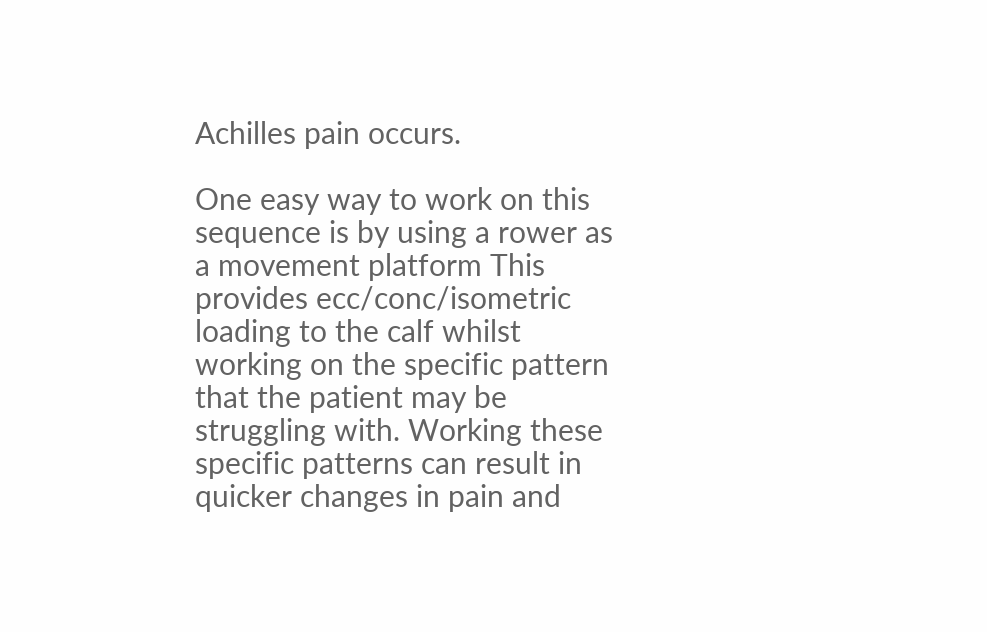Achilles pain occurs.

One easy way to work on this sequence is by using a rower as a movement platform This provides ecc/conc/isometric loading to the calf whilst working on the specific pattern that the patient may be struggling with. Working these specific patterns can result in quicker changes in pain and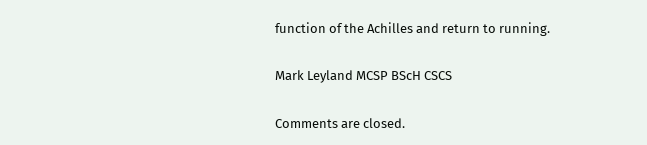function of the Achilles and return to running.

Mark Leyland MCSP BScH CSCS

Comments are closed.